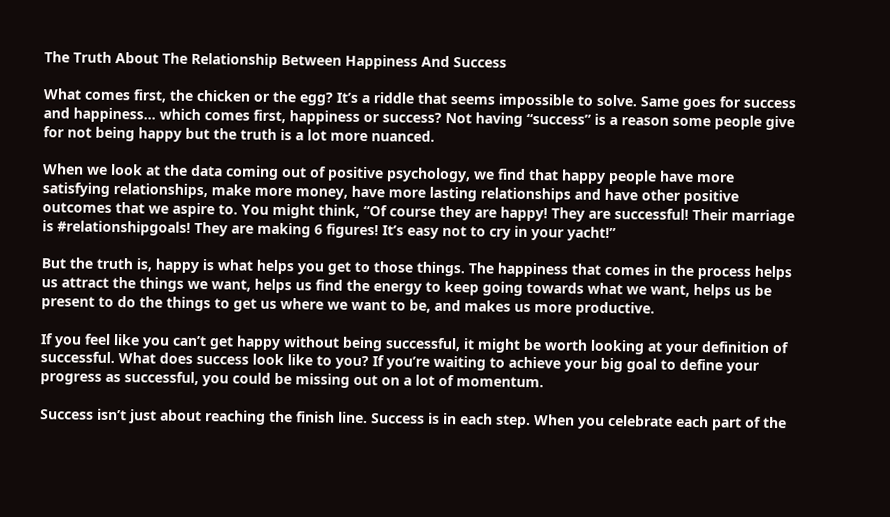The Truth About The Relationship Between Happiness And Success

What comes first, the chicken or the egg? It’s a riddle that seems impossible to solve. Same goes for success and happiness… which comes first, happiness or success? Not having “success” is a reason some people give for not being happy but the truth is a lot more nuanced.

When we look at the data coming out of positive psychology, we find that happy people have more satisfying relationships, make more money, have more lasting relationships and have other positive outcomes that we aspire to. You might think, “Of course they are happy! They are successful! Their marriage is #relationshipgoals! They are making 6 figures! It’s easy not to cry in your yacht!”

But the truth is, happy is what helps you get to those things. The happiness that comes in the process helps us attract the things we want, helps us find the energy to keep going towards what we want, helps us be present to do the things to get us where we want to be, and makes us more productive.

If you feel like you can’t get happy without being successful, it might be worth looking at your definition of successful. What does success look like to you? If you’re waiting to achieve your big goal to define your progress as successful, you could be missing out on a lot of momentum.

Success isn’t just about reaching the finish line. Success is in each step. When you celebrate each part of the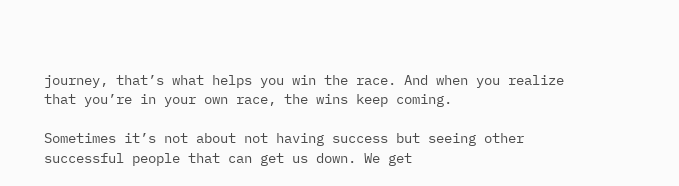journey, that’s what helps you win the race. And when you realize that you’re in your own race, the wins keep coming.

Sometimes it’s not about not having success but seeing other successful people that can get us down. We get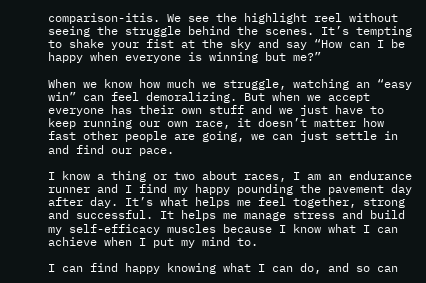comparison-itis. We see the highlight reel without seeing the struggle behind the scenes. It’s tempting to shake your fist at the sky and say “How can I be happy when everyone is winning but me?”

When we know how much we struggle, watching an “easy win” can feel demoralizing. But when we accept everyone has their own stuff and we just have to keep running our own race, it doesn’t matter how fast other people are going, we can just settle in and find our pace.

I know a thing or two about races, I am an endurance runner and I find my happy pounding the pavement day after day. It’s what helps me feel together, strong and successful. It helps me manage stress and build my self-efficacy muscles because I know what I can achieve when I put my mind to.

I can find happy knowing what I can do, and so can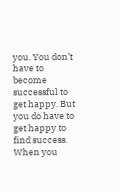you. You don’t have to become successful to get happy. But you do have to get happy to find success. When you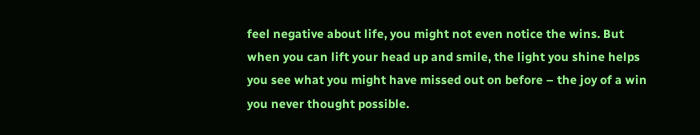feel negative about life, you might not even notice the wins. But when you can lift your head up and smile, the light you shine helps you see what you might have missed out on before – the joy of a win you never thought possible.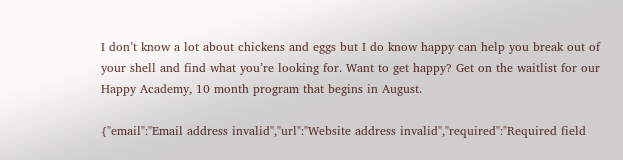I don’t know a lot about chickens and eggs but I do know happy can help you break out of your shell and find what you’re looking for. Want to get happy? Get on the waitlist for our Happy Academy, 10 month program that begins in August.

{"email":"Email address invalid","url":"Website address invalid","required":"Required field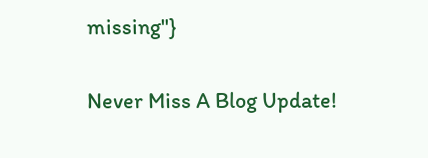missing"}

Never Miss A Blog Update!